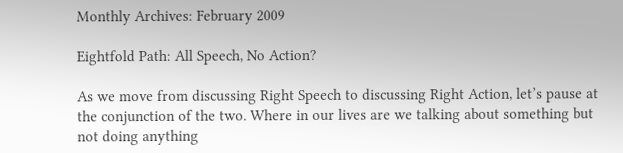Monthly Archives: February 2009

Eightfold Path: All Speech, No Action?

As we move from discussing Right Speech to discussing Right Action, let’s pause at the conjunction of the two. Where in our lives are we talking about something but not doing anything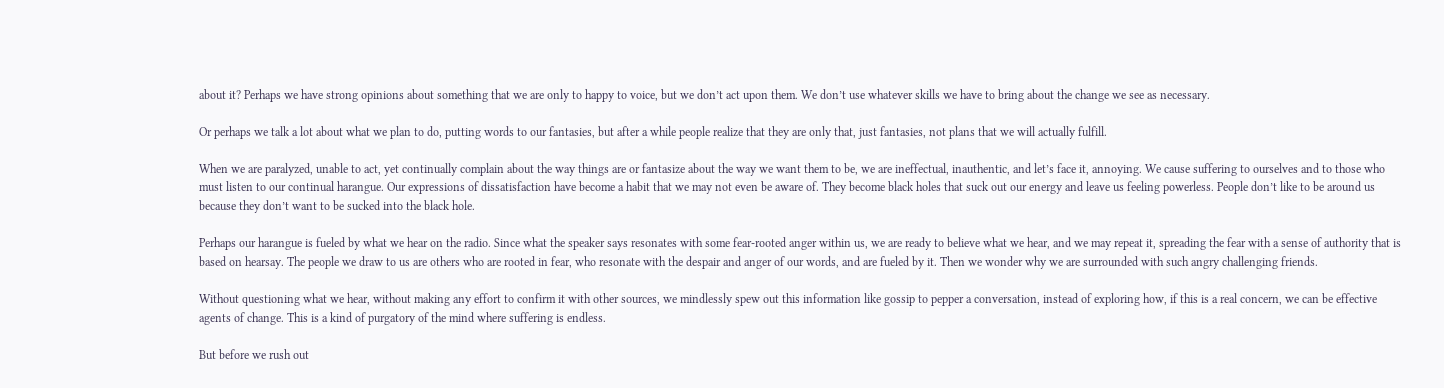about it? Perhaps we have strong opinions about something that we are only to happy to voice, but we don’t act upon them. We don’t use whatever skills we have to bring about the change we see as necessary.

Or perhaps we talk a lot about what we plan to do, putting words to our fantasies, but after a while people realize that they are only that, just fantasies, not plans that we will actually fulfill.

When we are paralyzed, unable to act, yet continually complain about the way things are or fantasize about the way we want them to be, we are ineffectual, inauthentic, and let’s face it, annoying. We cause suffering to ourselves and to those who must listen to our continual harangue. Our expressions of dissatisfaction have become a habit that we may not even be aware of. They become black holes that suck out our energy and leave us feeling powerless. People don’t like to be around us because they don’t want to be sucked into the black hole.

Perhaps our harangue is fueled by what we hear on the radio. Since what the speaker says resonates with some fear-rooted anger within us, we are ready to believe what we hear, and we may repeat it, spreading the fear with a sense of authority that is based on hearsay. The people we draw to us are others who are rooted in fear, who resonate with the despair and anger of our words, and are fueled by it. Then we wonder why we are surrounded with such angry challenging friends.

Without questioning what we hear, without making any effort to confirm it with other sources, we mindlessly spew out this information like gossip to pepper a conversation, instead of exploring how, if this is a real concern, we can be effective agents of change. This is a kind of purgatory of the mind where suffering is endless.

But before we rush out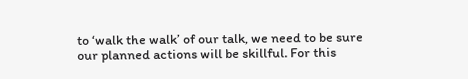to ‘walk the walk’ of our talk, we need to be sure our planned actions will be skillful. For this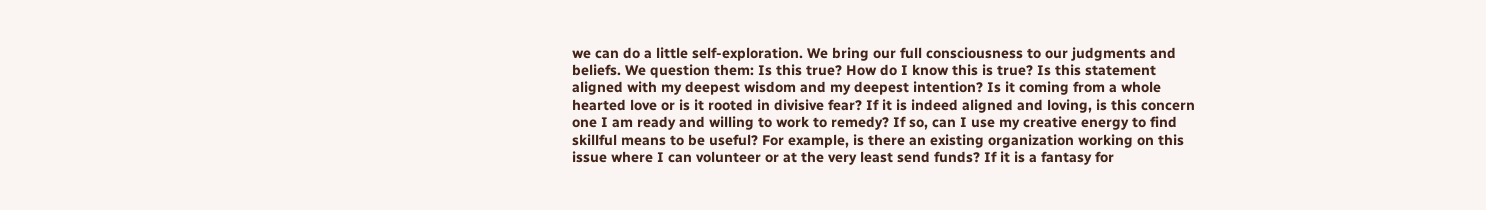we can do a little self-exploration. We bring our full consciousness to our judgments and beliefs. We question them: Is this true? How do I know this is true? Is this statement aligned with my deepest wisdom and my deepest intention? Is it coming from a whole hearted love or is it rooted in divisive fear? If it is indeed aligned and loving, is this concern one I am ready and willing to work to remedy? If so, can I use my creative energy to find skillful means to be useful? For example, is there an existing organization working on this issue where I can volunteer or at the very least send funds? If it is a fantasy for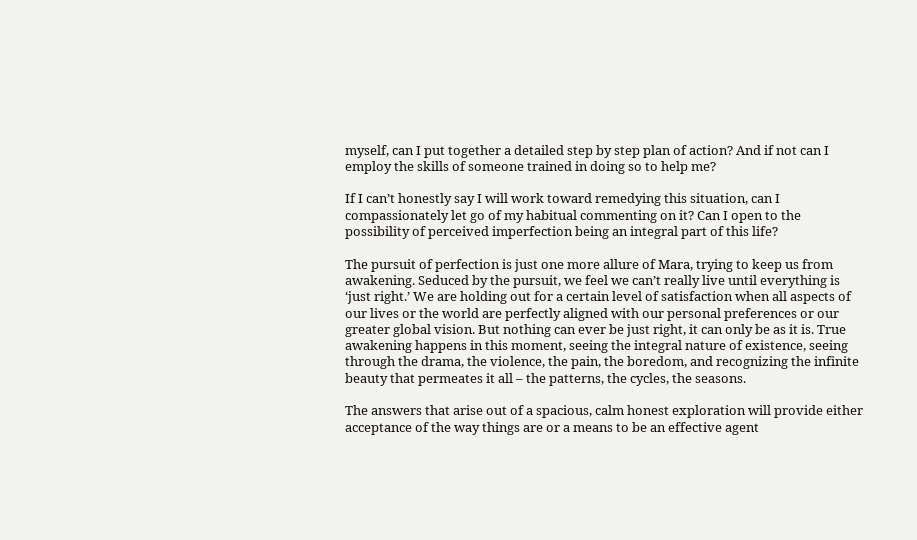myself, can I put together a detailed step by step plan of action? And if not can I employ the skills of someone trained in doing so to help me?

If I can’t honestly say I will work toward remedying this situation, can I compassionately let go of my habitual commenting on it? Can I open to the possibility of perceived imperfection being an integral part of this life?

The pursuit of perfection is just one more allure of Mara, trying to keep us from awakening. Seduced by the pursuit, we feel we can’t really live until everything is ‘just right.’ We are holding out for a certain level of satisfaction when all aspects of our lives or the world are perfectly aligned with our personal preferences or our greater global vision. But nothing can ever be just right, it can only be as it is. True awakening happens in this moment, seeing the integral nature of existence, seeing through the drama, the violence, the pain, the boredom, and recognizing the infinite beauty that permeates it all – the patterns, the cycles, the seasons.

The answers that arise out of a spacious, calm honest exploration will provide either acceptance of the way things are or a means to be an effective agent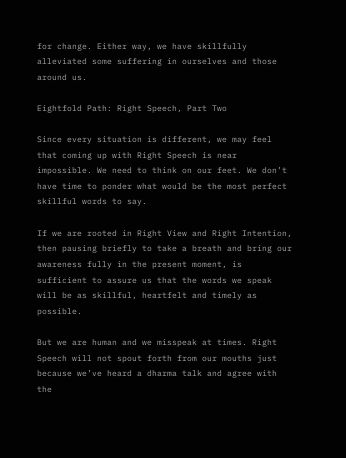for change. Either way, we have skillfully alleviated some suffering in ourselves and those around us.

Eightfold Path: Right Speech, Part Two

Since every situation is different, we may feel that coming up with Right Speech is near impossible. We need to think on our feet. We don’t have time to ponder what would be the most perfect skillful words to say.

If we are rooted in Right View and Right Intention, then pausing briefly to take a breath and bring our awareness fully in the present moment, is sufficient to assure us that the words we speak will be as skillful, heartfelt and timely as possible.

But we are human and we misspeak at times. Right Speech will not spout forth from our mouths just because we’ve heard a dharma talk and agree with the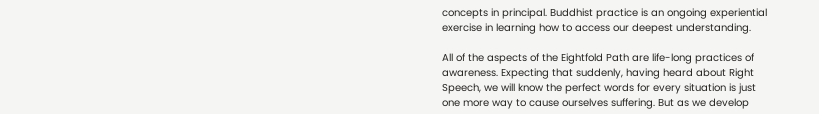concepts in principal. Buddhist practice is an ongoing experiential exercise in learning how to access our deepest understanding.

All of the aspects of the Eightfold Path are life-long practices of awareness. Expecting that suddenly, having heard about Right Speech, we will know the perfect words for every situation is just one more way to cause ourselves suffering. But as we develop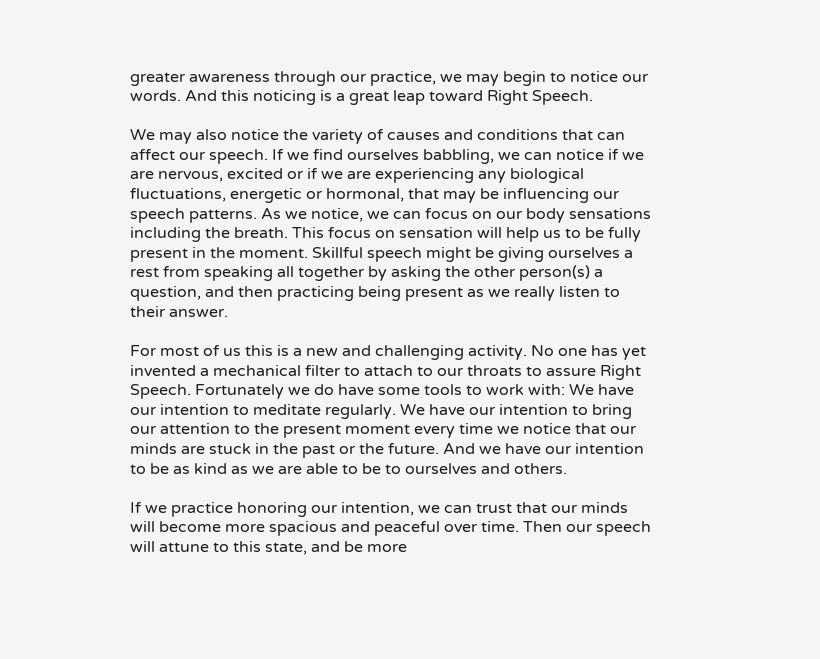greater awareness through our practice, we may begin to notice our words. And this noticing is a great leap toward Right Speech.

We may also notice the variety of causes and conditions that can affect our speech. If we find ourselves babbling, we can notice if we are nervous, excited or if we are experiencing any biological fluctuations, energetic or hormonal, that may be influencing our speech patterns. As we notice, we can focus on our body sensations including the breath. This focus on sensation will help us to be fully present in the moment. Skillful speech might be giving ourselves a rest from speaking all together by asking the other person(s) a question, and then practicing being present as we really listen to their answer.

For most of us this is a new and challenging activity. No one has yet invented a mechanical filter to attach to our throats to assure Right Speech. Fortunately we do have some tools to work with: We have our intention to meditate regularly. We have our intention to bring our attention to the present moment every time we notice that our minds are stuck in the past or the future. And we have our intention to be as kind as we are able to be to ourselves and others.

If we practice honoring our intention, we can trust that our minds will become more spacious and peaceful over time. Then our speech will attune to this state, and be more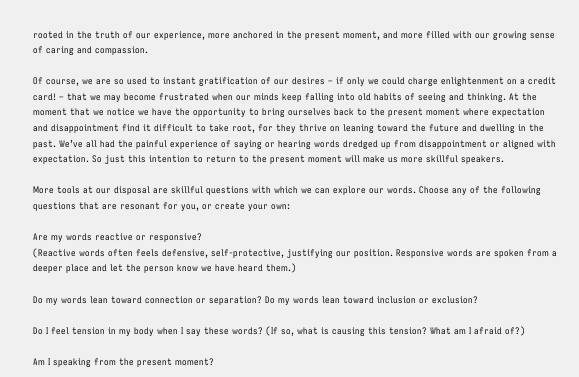rooted in the truth of our experience, more anchored in the present moment, and more filled with our growing sense of caring and compassion.

Of course, we are so used to instant gratification of our desires – if only we could charge enlightenment on a credit card! – that we may become frustrated when our minds keep falling into old habits of seeing and thinking. At the moment that we notice we have the opportunity to bring ourselves back to the present moment where expectation and disappointment find it difficult to take root, for they thrive on leaning toward the future and dwelling in the past. We’ve all had the painful experience of saying or hearing words dredged up from disappointment or aligned with expectation. So just this intention to return to the present moment will make us more skillful speakers.

More tools at our disposal are skillful questions with which we can explore our words. Choose any of the following questions that are resonant for you, or create your own:

Are my words reactive or responsive?
(Reactive words often feels defensive, self-protective, justifying our position. Responsive words are spoken from a deeper place and let the person know we have heard them.)

Do my words lean toward connection or separation? Do my words lean toward inclusion or exclusion?

Do I feel tension in my body when I say these words? (If so, what is causing this tension? What am I afraid of?)

Am I speaking from the present moment?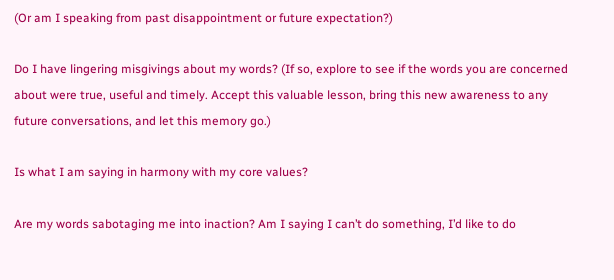(Or am I speaking from past disappointment or future expectation?)

Do I have lingering misgivings about my words? (If so, explore to see if the words you are concerned about were true, useful and timely. Accept this valuable lesson, bring this new awareness to any future conversations, and let this memory go.)

Is what I am saying in harmony with my core values?

Are my words sabotaging me into inaction? Am I saying I can’t do something, I’d like to do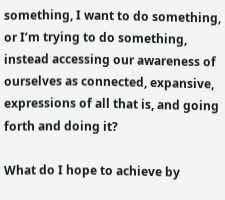something, I want to do something, or I’m trying to do something, instead accessing our awareness of ourselves as connected, expansive, expressions of all that is, and going forth and doing it?

What do I hope to achieve by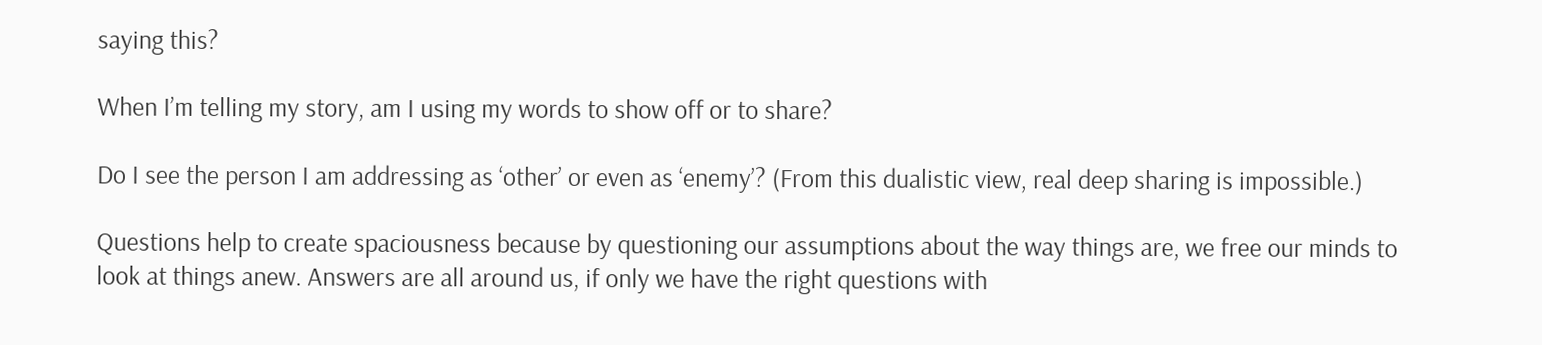saying this?

When I’m telling my story, am I using my words to show off or to share?

Do I see the person I am addressing as ‘other’ or even as ‘enemy’? (From this dualistic view, real deep sharing is impossible.)

Questions help to create spaciousness because by questioning our assumptions about the way things are, we free our minds to look at things anew. Answers are all around us, if only we have the right questions with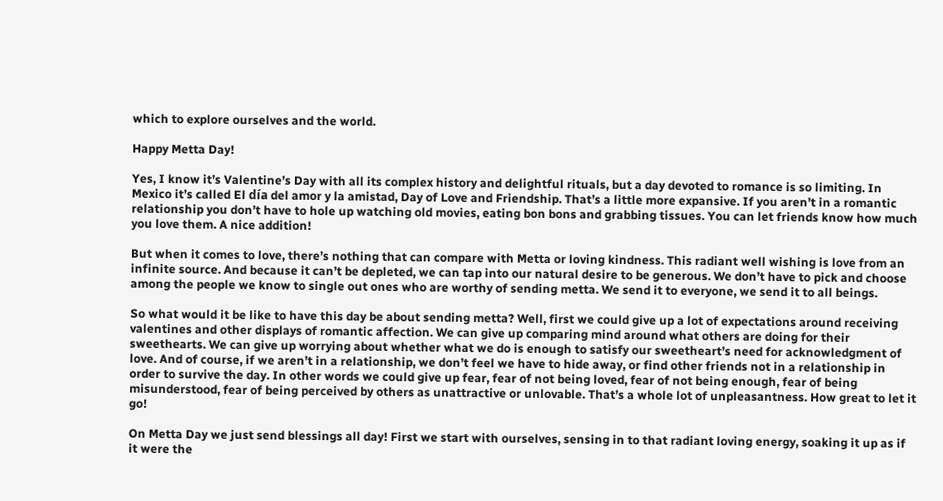which to explore ourselves and the world.

Happy Metta Day!

Yes, I know it’s Valentine’s Day with all its complex history and delightful rituals, but a day devoted to romance is so limiting. In Mexico it’s called El día del amor y la amistad, Day of Love and Friendship. That’s a little more expansive. If you aren’t in a romantic relationship you don’t have to hole up watching old movies, eating bon bons and grabbing tissues. You can let friends know how much you love them. A nice addition!

But when it comes to love, there’s nothing that can compare with Metta or loving kindness. This radiant well wishing is love from an infinite source. And because it can’t be depleted, we can tap into our natural desire to be generous. We don’t have to pick and choose among the people we know to single out ones who are worthy of sending metta. We send it to everyone, we send it to all beings.

So what would it be like to have this day be about sending metta? Well, first we could give up a lot of expectations around receiving valentines and other displays of romantic affection. We can give up comparing mind around what others are doing for their sweethearts. We can give up worrying about whether what we do is enough to satisfy our sweetheart’s need for acknowledgment of love. And of course, if we aren’t in a relationship, we don’t feel we have to hide away, or find other friends not in a relationship in order to survive the day. In other words we could give up fear, fear of not being loved, fear of not being enough, fear of being misunderstood, fear of being perceived by others as unattractive or unlovable. That’s a whole lot of unpleasantness. How great to let it go!

On Metta Day we just send blessings all day! First we start with ourselves, sensing in to that radiant loving energy, soaking it up as if it were the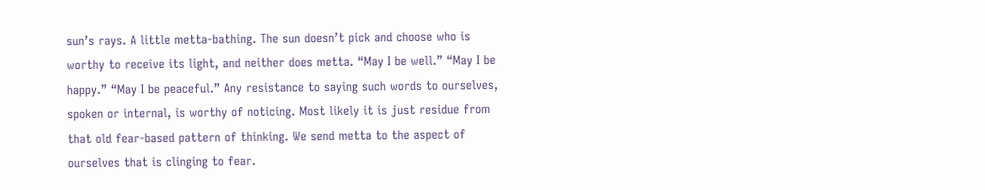sun’s rays. A little metta-bathing. The sun doesn’t pick and choose who is worthy to receive its light, and neither does metta. “May I be well.” “May I be happy.” “May I be peaceful.” Any resistance to saying such words to ourselves, spoken or internal, is worthy of noticing. Most likely it is just residue from that old fear-based pattern of thinking. We send metta to the aspect of ourselves that is clinging to fear.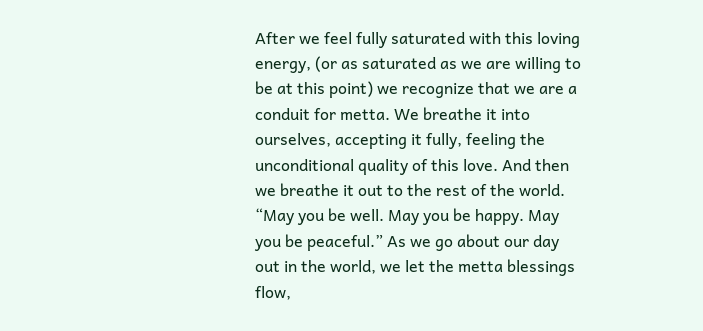After we feel fully saturated with this loving energy, (or as saturated as we are willing to be at this point) we recognize that we are a conduit for metta. We breathe it into ourselves, accepting it fully, feeling the unconditional quality of this love. And then we breathe it out to the rest of the world. “May you be well. May you be happy. May you be peaceful.” As we go about our day out in the world, we let the metta blessings flow,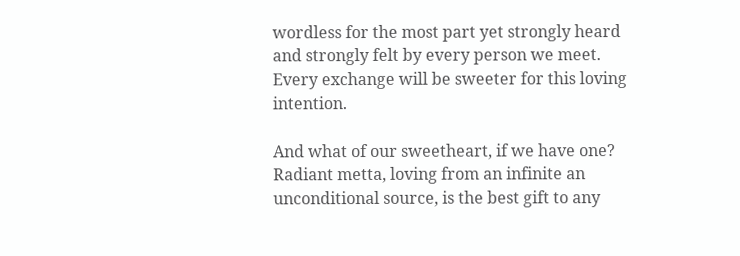wordless for the most part yet strongly heard and strongly felt by every person we meet. Every exchange will be sweeter for this loving intention.

And what of our sweetheart, if we have one? Radiant metta, loving from an infinite an unconditional source, is the best gift to any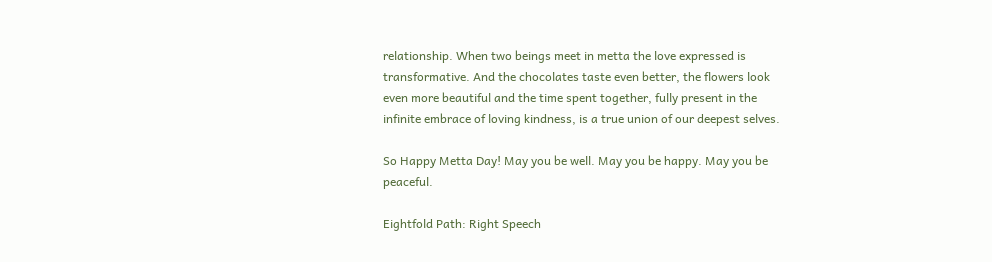relationship. When two beings meet in metta the love expressed is transformative. And the chocolates taste even better, the flowers look even more beautiful and the time spent together, fully present in the infinite embrace of loving kindness, is a true union of our deepest selves.

So Happy Metta Day! May you be well. May you be happy. May you be peaceful.

Eightfold Path: Right Speech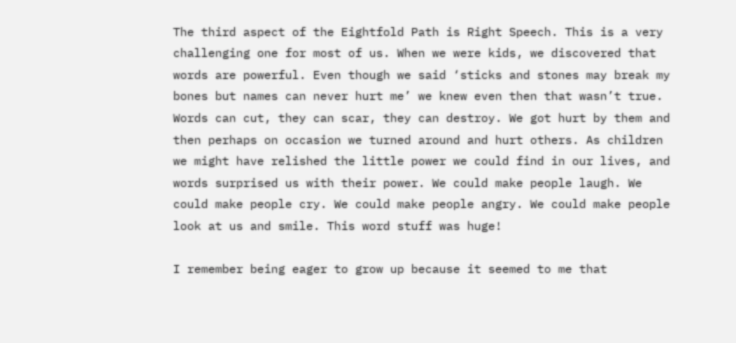The third aspect of the Eightfold Path is Right Speech. This is a very challenging one for most of us. When we were kids, we discovered that words are powerful. Even though we said ‘sticks and stones may break my bones but names can never hurt me’ we knew even then that wasn’t true. Words can cut, they can scar, they can destroy. We got hurt by them and then perhaps on occasion we turned around and hurt others. As children we might have relished the little power we could find in our lives, and words surprised us with their power. We could make people laugh. We could make people cry. We could make people angry. We could make people look at us and smile. This word stuff was huge!

I remember being eager to grow up because it seemed to me that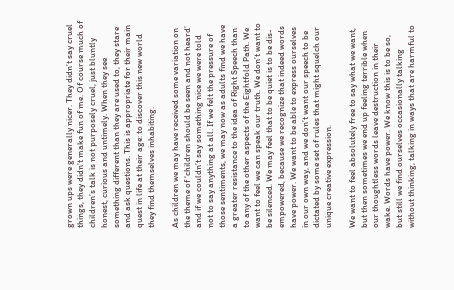grown ups were generally nicer. They didn’t say cruel things, they didn’t make fun of me. Of course much of children’s talk is not purposely cruel, just bluntly honest, curious and untimely. When they see something different than they are used to, they stare and ask questions. This is appropriate for their main quest in life at their age: to discover this new world they find themselves inhabiting.

As children we may have received some variation on the theme of ‘children should be seen and not heard’ and if we couldn’t say something nice we were told not to say anything at all. If we felt the pressure of those sentiments, we may now as adults find we have a greater resistance to the idea of Right Speech than to any of the other aspects of the Eightfold Path. We want to feel we can speak our truth. We don’t want to be silenced. We may feel that to be quiet is to be dis-empowered, because we recognize that indeed words have power. We want to be able to express ourselves in our own way, and we don’t want our speech to be dictated by some set of rules that might squelch our unique creative expression.

We want to feel absolutely free to say what we want, but then sometimes we end up feeling terrible when our thoughtless words leave destruction in their wake. Words have power. We know this is to be so, but still we find ourselves occasionally talking without thinking, talking in ways that are harmful to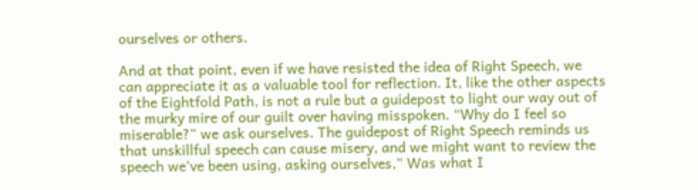ourselves or others.

And at that point, even if we have resisted the idea of Right Speech, we can appreciate it as a valuable tool for reflection. It, like the other aspects of the Eightfold Path, is not a rule but a guidepost to light our way out of the murky mire of our guilt over having misspoken. “Why do I feel so miserable?” we ask ourselves. The guidepost of Right Speech reminds us that unskillful speech can cause misery, and we might want to review the speech we’ve been using, asking ourselves,” Was what I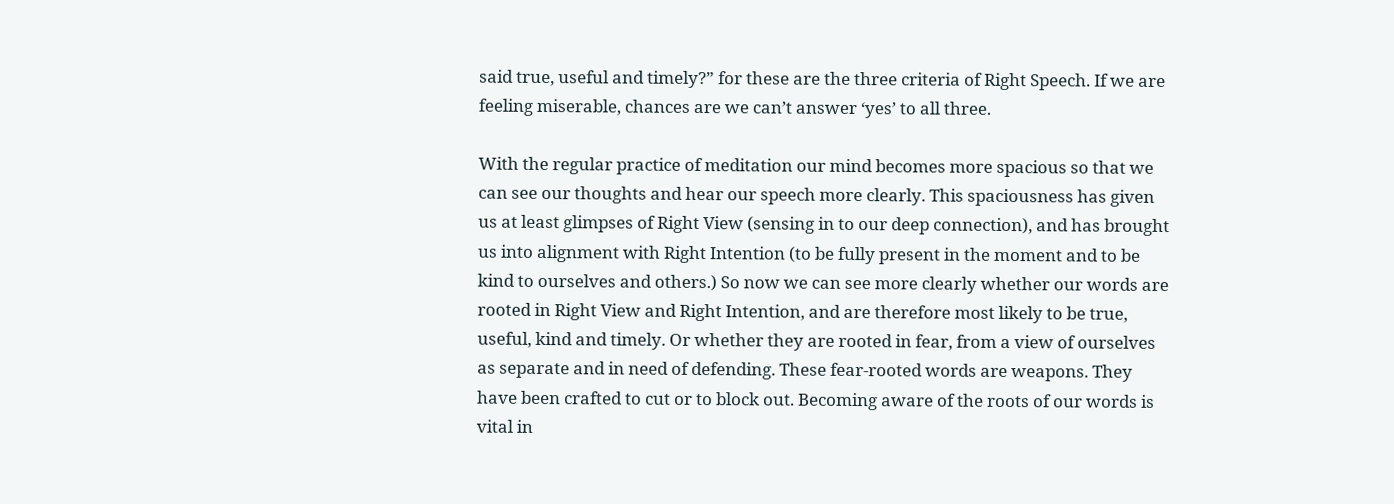said true, useful and timely?” for these are the three criteria of Right Speech. If we are feeling miserable, chances are we can’t answer ‘yes’ to all three.

With the regular practice of meditation our mind becomes more spacious so that we can see our thoughts and hear our speech more clearly. This spaciousness has given us at least glimpses of Right View (sensing in to our deep connection), and has brought us into alignment with Right Intention (to be fully present in the moment and to be kind to ourselves and others.) So now we can see more clearly whether our words are rooted in Right View and Right Intention, and are therefore most likely to be true, useful, kind and timely. Or whether they are rooted in fear, from a view of ourselves as separate and in need of defending. These fear-rooted words are weapons. They have been crafted to cut or to block out. Becoming aware of the roots of our words is vital in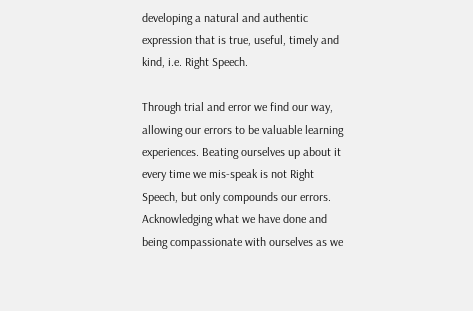developing a natural and authentic expression that is true, useful, timely and kind, i.e. Right Speech.

Through trial and error we find our way, allowing our errors to be valuable learning experiences. Beating ourselves up about it every time we mis-speak is not Right Speech, but only compounds our errors. Acknowledging what we have done and being compassionate with ourselves as we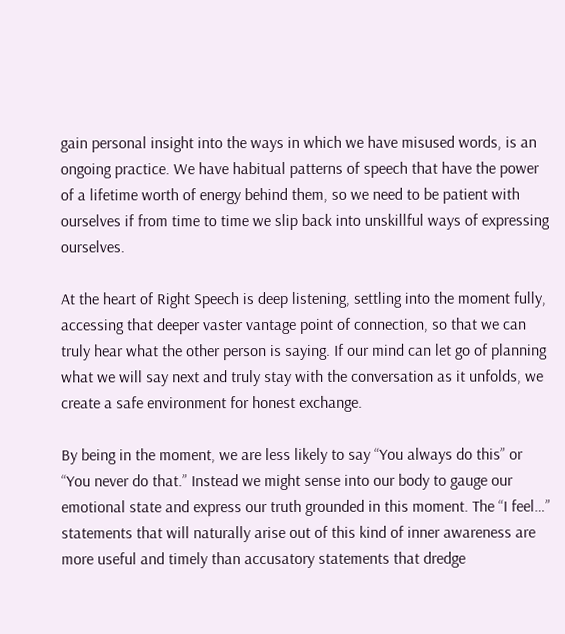gain personal insight into the ways in which we have misused words, is an ongoing practice. We have habitual patterns of speech that have the power of a lifetime worth of energy behind them, so we need to be patient with ourselves if from time to time we slip back into unskillful ways of expressing ourselves.

At the heart of Right Speech is deep listening, settling into the moment fully, accessing that deeper vaster vantage point of connection, so that we can truly hear what the other person is saying. If our mind can let go of planning what we will say next and truly stay with the conversation as it unfolds, we create a safe environment for honest exchange.

By being in the moment, we are less likely to say “You always do this” or “You never do that.” Instead we might sense into our body to gauge our emotional state and express our truth grounded in this moment. The “I feel…” statements that will naturally arise out of this kind of inner awareness are more useful and timely than accusatory statements that dredge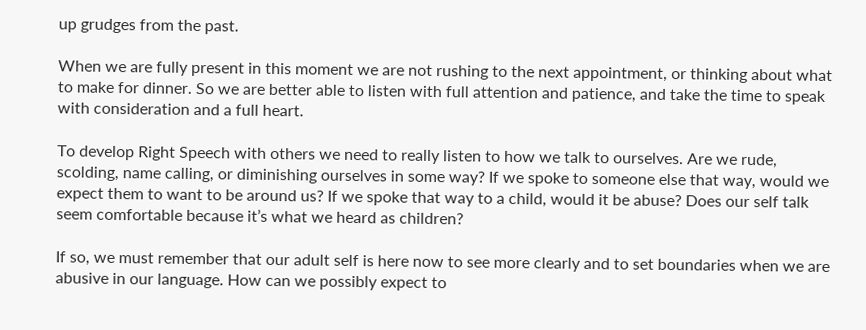up grudges from the past.

When we are fully present in this moment we are not rushing to the next appointment, or thinking about what to make for dinner. So we are better able to listen with full attention and patience, and take the time to speak with consideration and a full heart.

To develop Right Speech with others we need to really listen to how we talk to ourselves. Are we rude, scolding, name calling, or diminishing ourselves in some way? If we spoke to someone else that way, would we expect them to want to be around us? If we spoke that way to a child, would it be abuse? Does our self talk seem comfortable because it’s what we heard as children?

If so, we must remember that our adult self is here now to see more clearly and to set boundaries when we are abusive in our language. How can we possibly expect to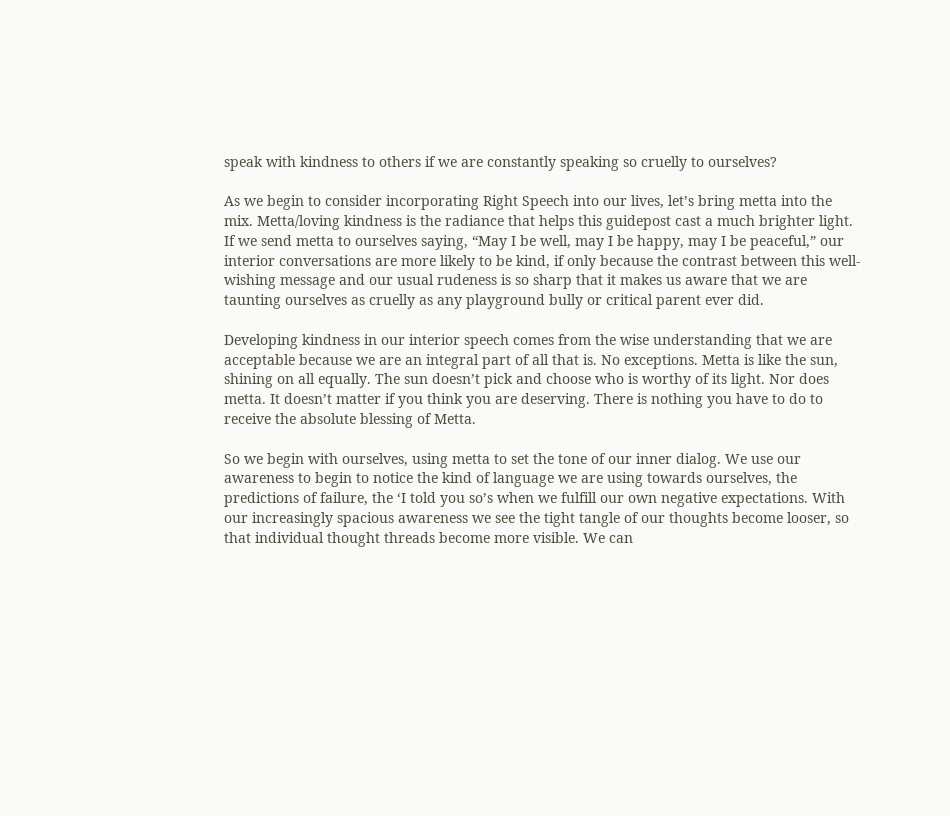speak with kindness to others if we are constantly speaking so cruelly to ourselves?

As we begin to consider incorporating Right Speech into our lives, let’s bring metta into the mix. Metta/loving kindness is the radiance that helps this guidepost cast a much brighter light. If we send metta to ourselves saying, “May I be well, may I be happy, may I be peaceful,” our interior conversations are more likely to be kind, if only because the contrast between this well-wishing message and our usual rudeness is so sharp that it makes us aware that we are taunting ourselves as cruelly as any playground bully or critical parent ever did.

Developing kindness in our interior speech comes from the wise understanding that we are acceptable because we are an integral part of all that is. No exceptions. Metta is like the sun, shining on all equally. The sun doesn’t pick and choose who is worthy of its light. Nor does metta. It doesn’t matter if you think you are deserving. There is nothing you have to do to receive the absolute blessing of Metta.

So we begin with ourselves, using metta to set the tone of our inner dialog. We use our awareness to begin to notice the kind of language we are using towards ourselves, the predictions of failure, the ‘I told you so’s when we fulfill our own negative expectations. With our increasingly spacious awareness we see the tight tangle of our thoughts become looser, so that individual thought threads become more visible. We can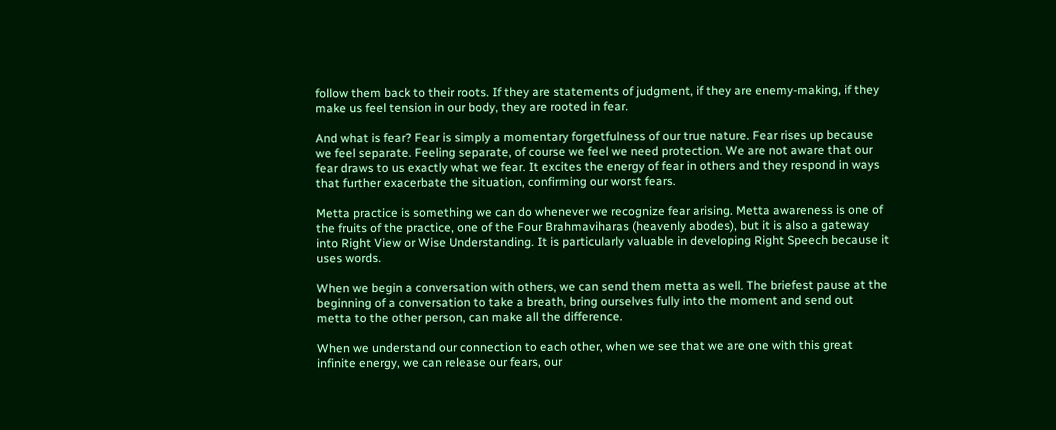follow them back to their roots. If they are statements of judgment, if they are enemy-making, if they make us feel tension in our body, they are rooted in fear.

And what is fear? Fear is simply a momentary forgetfulness of our true nature. Fear rises up because we feel separate. Feeling separate, of course we feel we need protection. We are not aware that our fear draws to us exactly what we fear. It excites the energy of fear in others and they respond in ways that further exacerbate the situation, confirming our worst fears.

Metta practice is something we can do whenever we recognize fear arising. Metta awareness is one of the fruits of the practice, one of the Four Brahmaviharas (heavenly abodes), but it is also a gateway into Right View or Wise Understanding. It is particularly valuable in developing Right Speech because it uses words.

When we begin a conversation with others, we can send them metta as well. The briefest pause at the beginning of a conversation to take a breath, bring ourselves fully into the moment and send out metta to the other person, can make all the difference.

When we understand our connection to each other, when we see that we are one with this great infinite energy, we can release our fears, our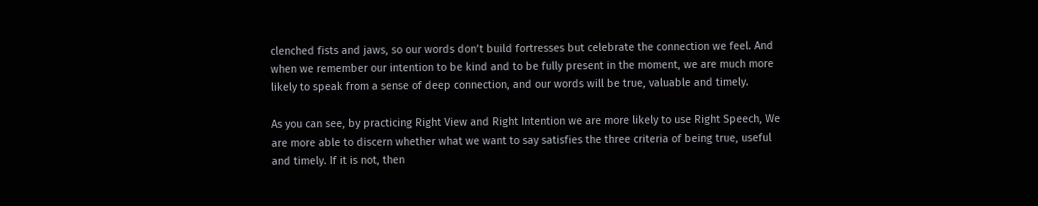clenched fists and jaws, so our words don’t build fortresses but celebrate the connection we feel. And when we remember our intention to be kind and to be fully present in the moment, we are much more likely to speak from a sense of deep connection, and our words will be true, valuable and timely.

As you can see, by practicing Right View and Right Intention we are more likely to use Right Speech, We are more able to discern whether what we want to say satisfies the three criteria of being true, useful and timely. If it is not, then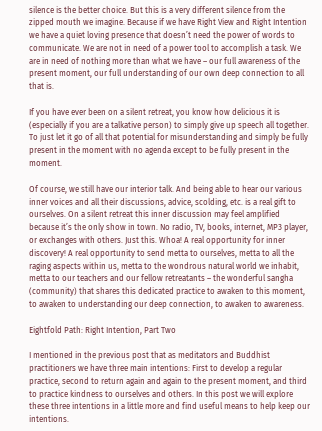silence is the better choice. But this is a very different silence from the zipped mouth we imagine. Because if we have Right View and Right Intention we have a quiet loving presence that doesn’t need the power of words to communicate. We are not in need of a power tool to accomplish a task. We are in need of nothing more than what we have – our full awareness of the present moment, our full understanding of our own deep connection to all that is.

If you have ever been on a silent retreat, you know how delicious it is (especially if you are a talkative person) to simply give up speech all together. To just let it go of all that potential for misunderstanding and simply be fully present in the moment with no agenda except to be fully present in the moment.

Of course, we still have our interior talk. And being able to hear our various inner voices and all their discussions, advice, scolding, etc. is a real gift to ourselves. On a silent retreat this inner discussion may feel amplified because it’s the only show in town. No radio, TV, books, internet, MP3 player, or exchanges with others. Just this. Whoa! A real opportunity for inner discovery! A real opportunity to send metta to ourselves, metta to all the raging aspects within us, metta to the wondrous natural world we inhabit, metta to our teachers and our fellow retreatants – the wonderful sangha (community) that shares this dedicated practice to awaken to this moment, to awaken to understanding our deep connection, to awaken to awareness.

Eightfold Path: Right Intention, Part Two

I mentioned in the previous post that as meditators and Buddhist practitioners we have three main intentions: First to develop a regular practice, second to return again and again to the present moment, and third to practice kindness to ourselves and others. In this post we will explore these three intentions in a little more and find useful means to help keep our intentions.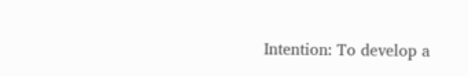Intention: To develop a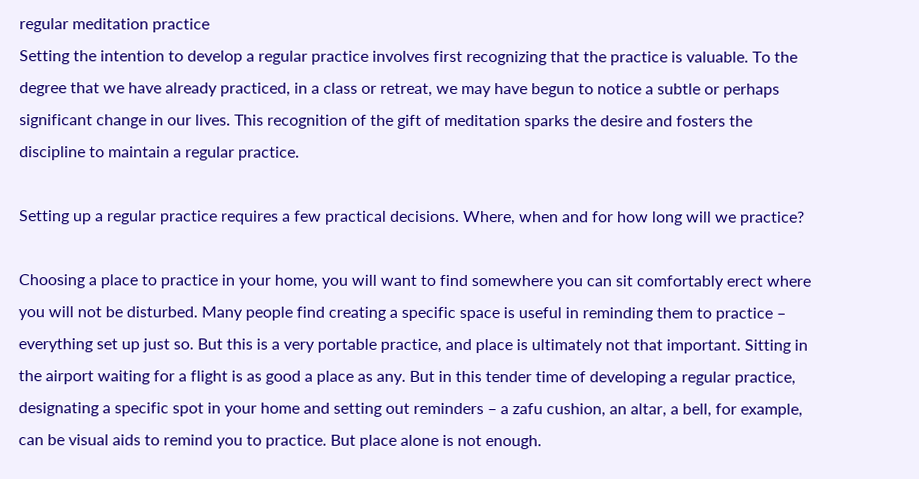regular meditation practice
Setting the intention to develop a regular practice involves first recognizing that the practice is valuable. To the degree that we have already practiced, in a class or retreat, we may have begun to notice a subtle or perhaps significant change in our lives. This recognition of the gift of meditation sparks the desire and fosters the discipline to maintain a regular practice.

Setting up a regular practice requires a few practical decisions. Where, when and for how long will we practice?

Choosing a place to practice in your home, you will want to find somewhere you can sit comfortably erect where you will not be disturbed. Many people find creating a specific space is useful in reminding them to practice – everything set up just so. But this is a very portable practice, and place is ultimately not that important. Sitting in the airport waiting for a flight is as good a place as any. But in this tender time of developing a regular practice, designating a specific spot in your home and setting out reminders – a zafu cushion, an altar, a bell, for example, can be visual aids to remind you to practice. But place alone is not enough.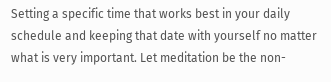Setting a specific time that works best in your daily schedule and keeping that date with yourself no matter what is very important. Let meditation be the non-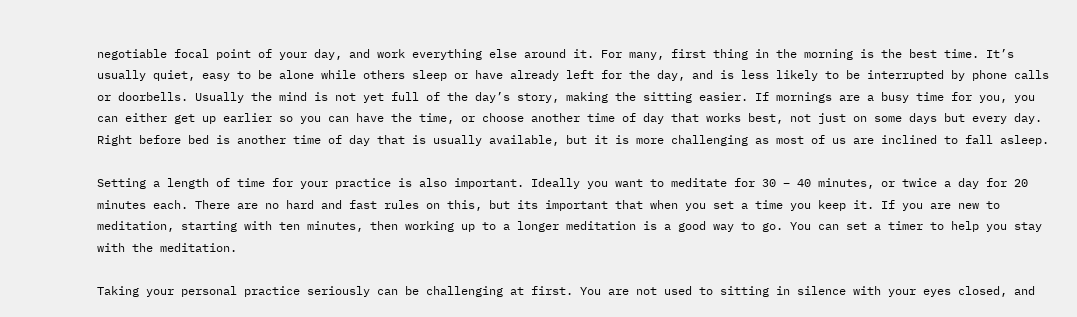negotiable focal point of your day, and work everything else around it. For many, first thing in the morning is the best time. It’s usually quiet, easy to be alone while others sleep or have already left for the day, and is less likely to be interrupted by phone calls or doorbells. Usually the mind is not yet full of the day’s story, making the sitting easier. If mornings are a busy time for you, you can either get up earlier so you can have the time, or choose another time of day that works best, not just on some days but every day. Right before bed is another time of day that is usually available, but it is more challenging as most of us are inclined to fall asleep.

Setting a length of time for your practice is also important. Ideally you want to meditate for 30 – 40 minutes, or twice a day for 20 minutes each. There are no hard and fast rules on this, but its important that when you set a time you keep it. If you are new to meditation, starting with ten minutes, then working up to a longer meditation is a good way to go. You can set a timer to help you stay with the meditation.

Taking your personal practice seriously can be challenging at first. You are not used to sitting in silence with your eyes closed, and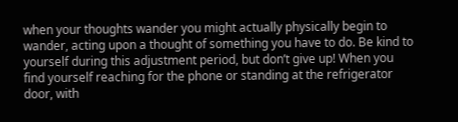when your thoughts wander you might actually physically begin to wander, acting upon a thought of something you have to do. Be kind to yourself during this adjustment period, but don’t give up! When you find yourself reaching for the phone or standing at the refrigerator door, with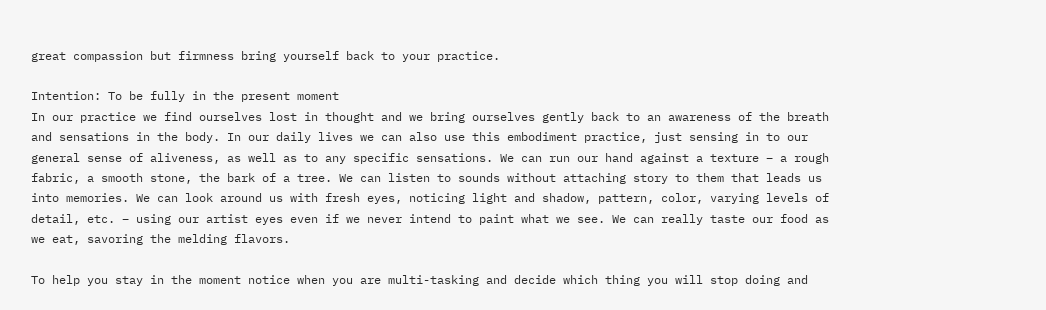great compassion but firmness bring yourself back to your practice.

Intention: To be fully in the present moment
In our practice we find ourselves lost in thought and we bring ourselves gently back to an awareness of the breath and sensations in the body. In our daily lives we can also use this embodiment practice, just sensing in to our general sense of aliveness, as well as to any specific sensations. We can run our hand against a texture – a rough fabric, a smooth stone, the bark of a tree. We can listen to sounds without attaching story to them that leads us into memories. We can look around us with fresh eyes, noticing light and shadow, pattern, color, varying levels of detail, etc. – using our artist eyes even if we never intend to paint what we see. We can really taste our food as we eat, savoring the melding flavors.

To help you stay in the moment notice when you are multi-tasking and decide which thing you will stop doing and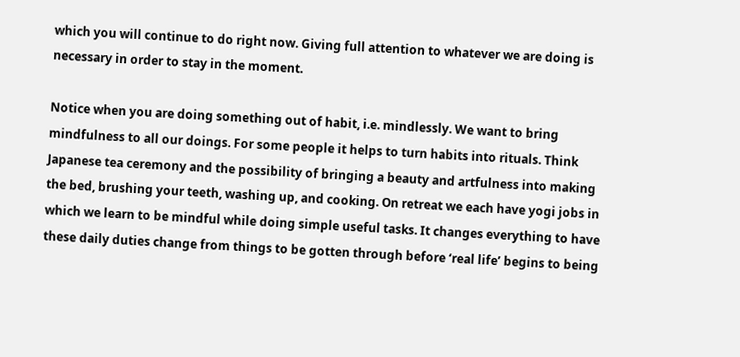which you will continue to do right now. Giving full attention to whatever we are doing is necessary in order to stay in the moment.

Notice when you are doing something out of habit, i.e. mindlessly. We want to bring mindfulness to all our doings. For some people it helps to turn habits into rituals. Think Japanese tea ceremony and the possibility of bringing a beauty and artfulness into making the bed, brushing your teeth, washing up, and cooking. On retreat we each have yogi jobs in which we learn to be mindful while doing simple useful tasks. It changes everything to have these daily duties change from things to be gotten through before ‘real life’ begins to being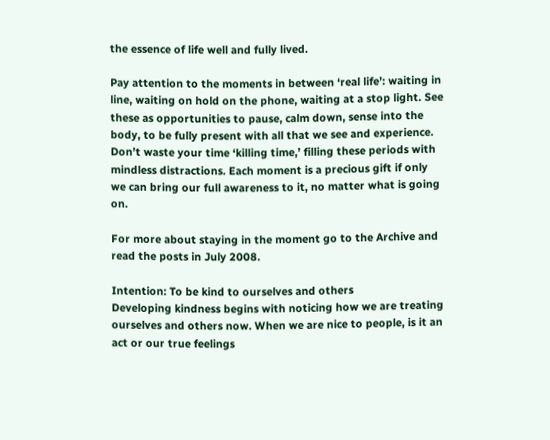the essence of life well and fully lived.

Pay attention to the moments in between ‘real life’: waiting in line, waiting on hold on the phone, waiting at a stop light. See these as opportunities to pause, calm down, sense into the body, to be fully present with all that we see and experience. Don’t waste your time ‘killing time,’ filling these periods with mindless distractions. Each moment is a precious gift if only we can bring our full awareness to it, no matter what is going on.

For more about staying in the moment go to the Archive and read the posts in July 2008.

Intention: To be kind to ourselves and others
Developing kindness begins with noticing how we are treating ourselves and others now. When we are nice to people, is it an act or our true feelings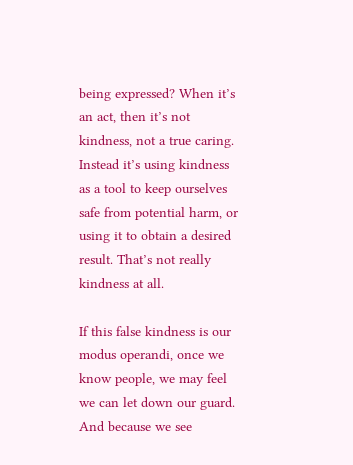being expressed? When it’s an act, then it’s not kindness, not a true caring. Instead it’s using kindness as a tool to keep ourselves safe from potential harm, or using it to obtain a desired result. That’s not really kindness at all.

If this false kindness is our modus operandi, once we know people, we may feel we can let down our guard. And because we see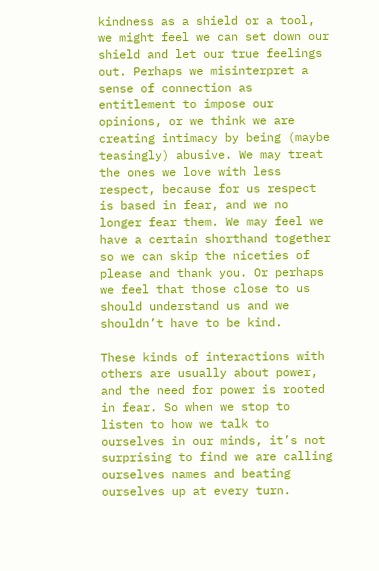kindness as a shield or a tool, we might feel we can set down our shield and let our true feelings out. Perhaps we misinterpret a sense of connection as entitlement to impose our opinions, or we think we are creating intimacy by being (maybe teasingly) abusive. We may treat the ones we love with less respect, because for us respect is based in fear, and we no longer fear them. We may feel we have a certain shorthand together so we can skip the niceties of please and thank you. Or perhaps we feel that those close to us should understand us and we shouldn’t have to be kind.

These kinds of interactions with others are usually about power, and the need for power is rooted in fear. So when we stop to listen to how we talk to ourselves in our minds, it’s not surprising to find we are calling ourselves names and beating ourselves up at every turn.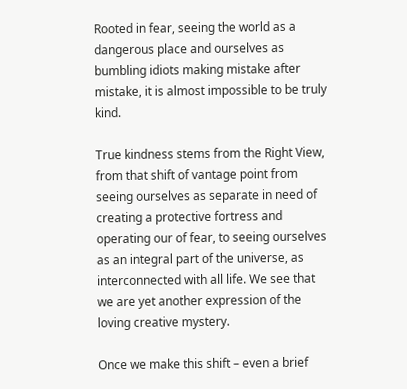Rooted in fear, seeing the world as a dangerous place and ourselves as bumbling idiots making mistake after mistake, it is almost impossible to be truly kind.

True kindness stems from the Right View, from that shift of vantage point from seeing ourselves as separate in need of creating a protective fortress and operating our of fear, to seeing ourselves as an integral part of the universe, as interconnected with all life. We see that we are yet another expression of the loving creative mystery.

Once we make this shift – even a brief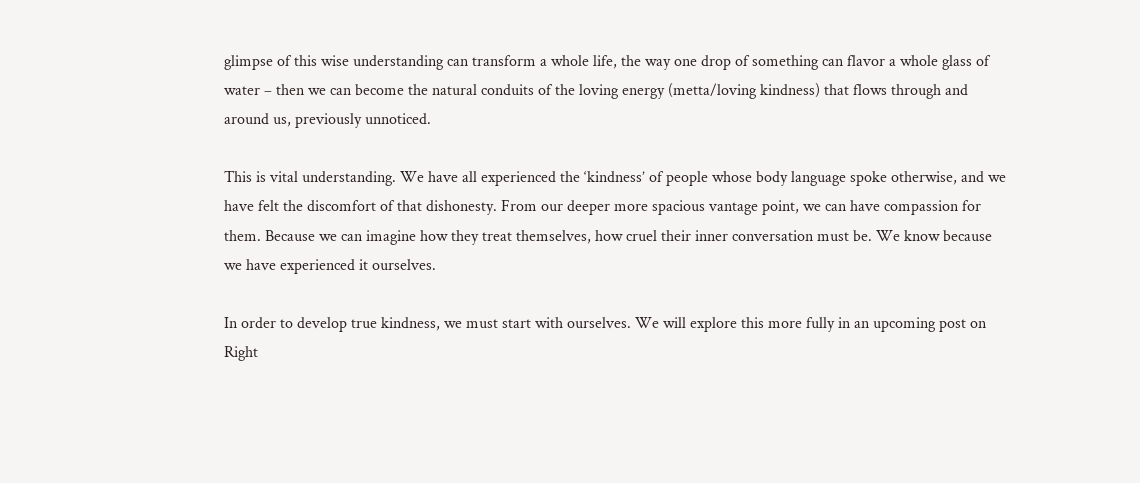glimpse of this wise understanding can transform a whole life, the way one drop of something can flavor a whole glass of water – then we can become the natural conduits of the loving energy (metta/loving kindness) that flows through and around us, previously unnoticed.

This is vital understanding. We have all experienced the ‘kindness’ of people whose body language spoke otherwise, and we have felt the discomfort of that dishonesty. From our deeper more spacious vantage point, we can have compassion for them. Because we can imagine how they treat themselves, how cruel their inner conversation must be. We know because we have experienced it ourselves.

In order to develop true kindness, we must start with ourselves. We will explore this more fully in an upcoming post on Right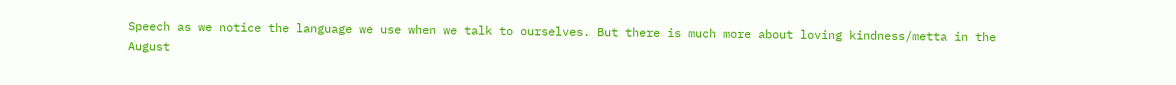Speech as we notice the language we use when we talk to ourselves. But there is much more about loving kindness/metta in the August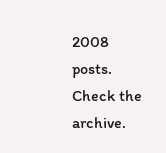2008 posts. Check the archive.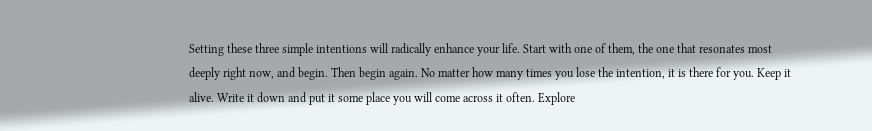Setting these three simple intentions will radically enhance your life. Start with one of them, the one that resonates most deeply right now, and begin. Then begin again. No matter how many times you lose the intention, it is there for you. Keep it alive. Write it down and put it some place you will come across it often. Explore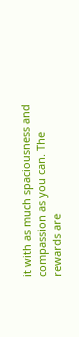it with as much spaciousness and compassion as you can. The rewards are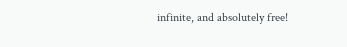infinite, and absolutely free!